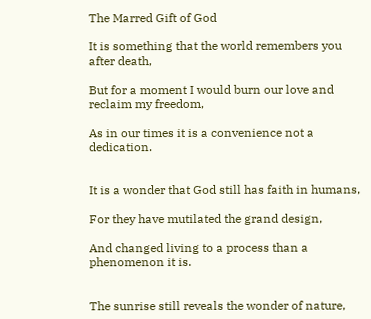The Marred Gift of God

It is something that the world remembers you after death,

But for a moment I would burn our love and reclaim my freedom,

As in our times it is a convenience not a dedication.


It is a wonder that God still has faith in humans,

For they have mutilated the grand design,

And changed living to a process than a phenomenon it is.


The sunrise still reveals the wonder of nature,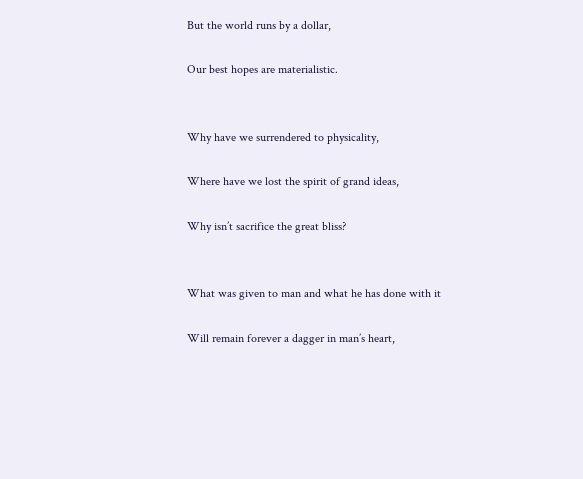But the world runs by a dollar,

Our best hopes are materialistic.


Why have we surrendered to physicality,

Where have we lost the spirit of grand ideas,

Why isn’t sacrifice the great bliss?


What was given to man and what he has done with it

Will remain forever a dagger in man’s heart,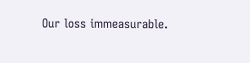Our loss immeasurable.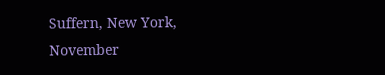Suffern, New York, November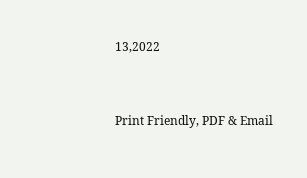13,2022



Print Friendly, PDF & Email